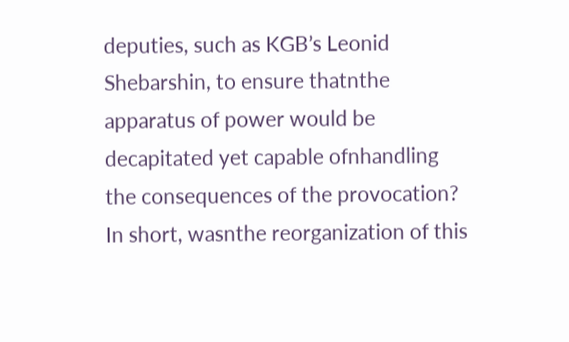deputies, such as KGB’s Leonid Shebarshin, to ensure thatnthe apparatus of power would be decapitated yet capable ofnhandling the consequences of the provocation? In short, wasnthe reorganization of this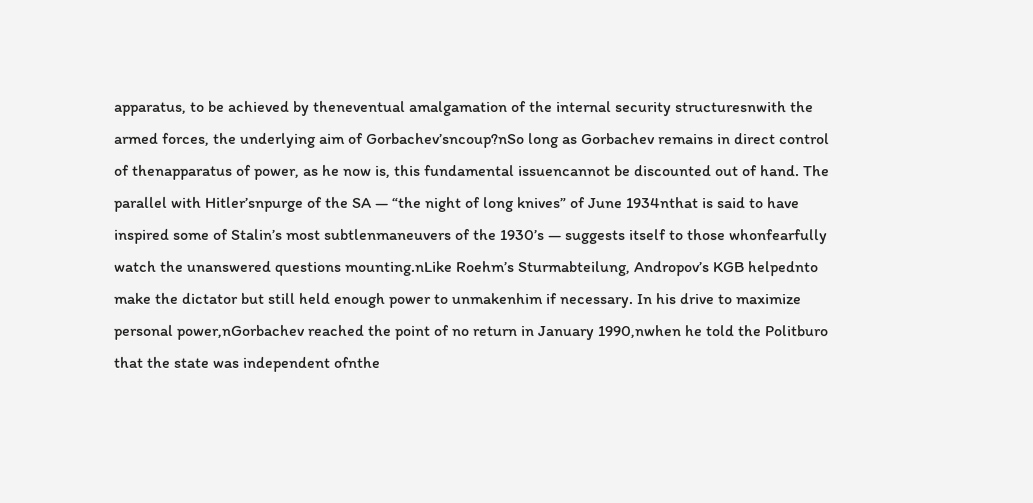apparatus, to be achieved by theneventual amalgamation of the internal security structuresnwith the armed forces, the underlying aim of Gorbachev’sncoup?nSo long as Gorbachev remains in direct control of thenapparatus of power, as he now is, this fundamental issuencannot be discounted out of hand. The parallel with Hitler’snpurge of the SA — “the night of long knives” of June 1934nthat is said to have inspired some of Stalin’s most subtlenmaneuvers of the 1930’s — suggests itself to those whonfearfully watch the unanswered questions mounting.nLike Roehm’s Sturmabteilung, Andropov’s KGB helpednto make the dictator but still held enough power to unmakenhim if necessary. In his drive to maximize personal power,nGorbachev reached the point of no return in January 1990,nwhen he told the Politburo that the state was independent ofnthe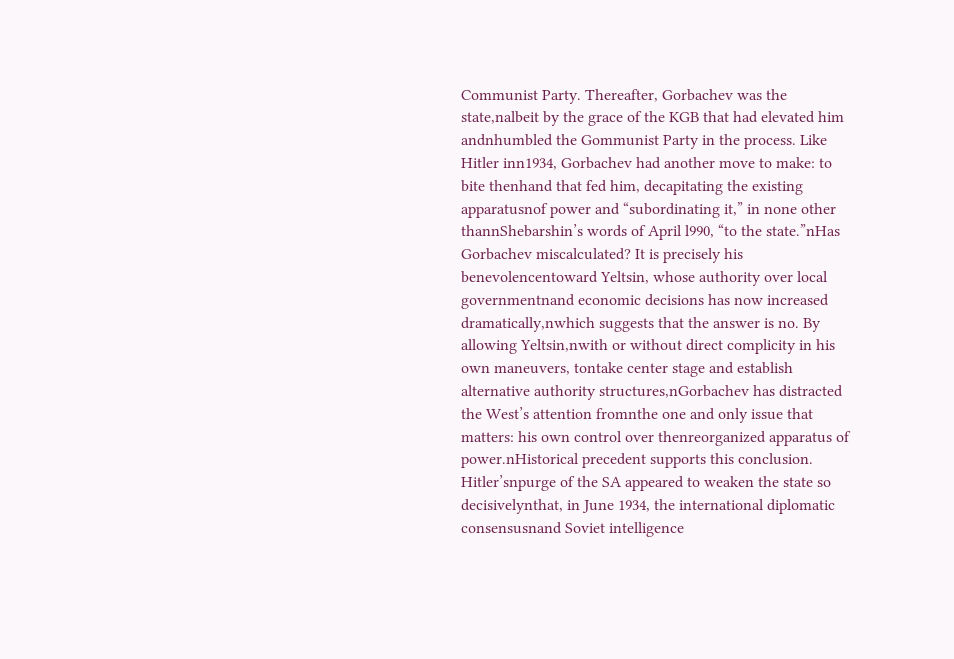Communist Party. Thereafter, Gorbachev was the state,nalbeit by the grace of the KGB that had elevated him andnhumbled the Gommunist Party in the process. Like Hitler inn1934, Gorbachev had another move to make: to bite thenhand that fed him, decapitating the existing apparatusnof power and “subordinating it,” in none other thannShebarshin’s words of April l990, “to the state.”nHas Gorbachev miscalculated? It is precisely his benevolencentoward Yeltsin, whose authority over local governmentnand economic decisions has now increased dramatically,nwhich suggests that the answer is no. By allowing Yeltsin,nwith or without direct complicity in his own maneuvers, tontake center stage and establish alternative authority structures,nGorbachev has distracted the West’s attention fromnthe one and only issue that matters: his own control over thenreorganized apparatus of power.nHistorical precedent supports this conclusion. Hitler’snpurge of the SA appeared to weaken the state so decisivelynthat, in June 1934, the international diplomatic consensusnand Soviet intelligence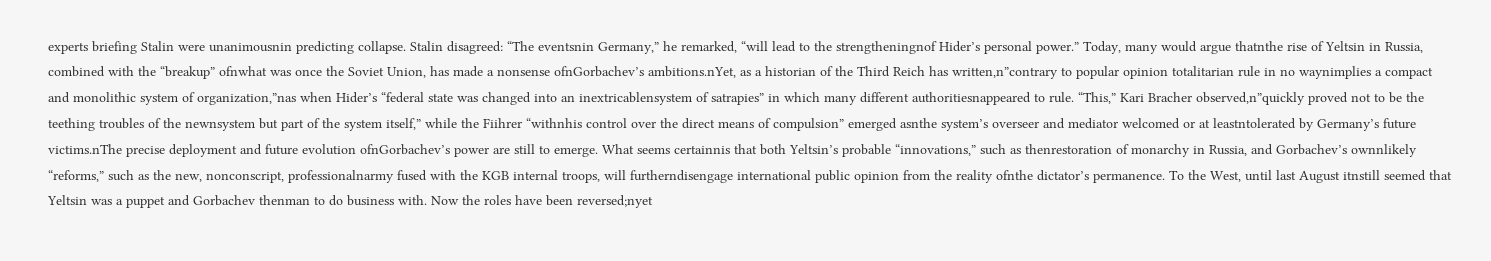experts briefing Stalin were unanimousnin predicting collapse. Stalin disagreed: “The eventsnin Germany,” he remarked, “will lead to the strengtheningnof Hider’s personal power.” Today, many would argue thatnthe rise of Yeltsin in Russia, combined with the “breakup” ofnwhat was once the Soviet Union, has made a nonsense ofnGorbachev’s ambitions.nYet, as a historian of the Third Reich has written,n”contrary to popular opinion totalitarian rule in no waynimplies a compact and monolithic system of organization,”nas when Hider’s “federal state was changed into an inextricablensystem of satrapies” in which many different authoritiesnappeared to rule. “This,” Kari Bracher observed,n”quickly proved not to be the teething troubles of the newnsystem but part of the system itself,” while the Fiihrer “withnhis control over the direct means of compulsion” emerged asnthe system’s overseer and mediator welcomed or at leastntolerated by Germany’s future victims.nThe precise deployment and future evolution ofnGorbachev’s power are still to emerge. What seems certainnis that both Yeltsin’s probable “innovations,” such as thenrestoration of monarchy in Russia, and Gorbachev’s ownnlikely “reforms,” such as the new, nonconscript, professionalnarmy fused with the KGB internal troops, will furtherndisengage international public opinion from the reality ofnthe dictator’s permanence. To the West, until last August itnstill seemed that Yeltsin was a puppet and Gorbachev thenman to do business with. Now the roles have been reversed;nyet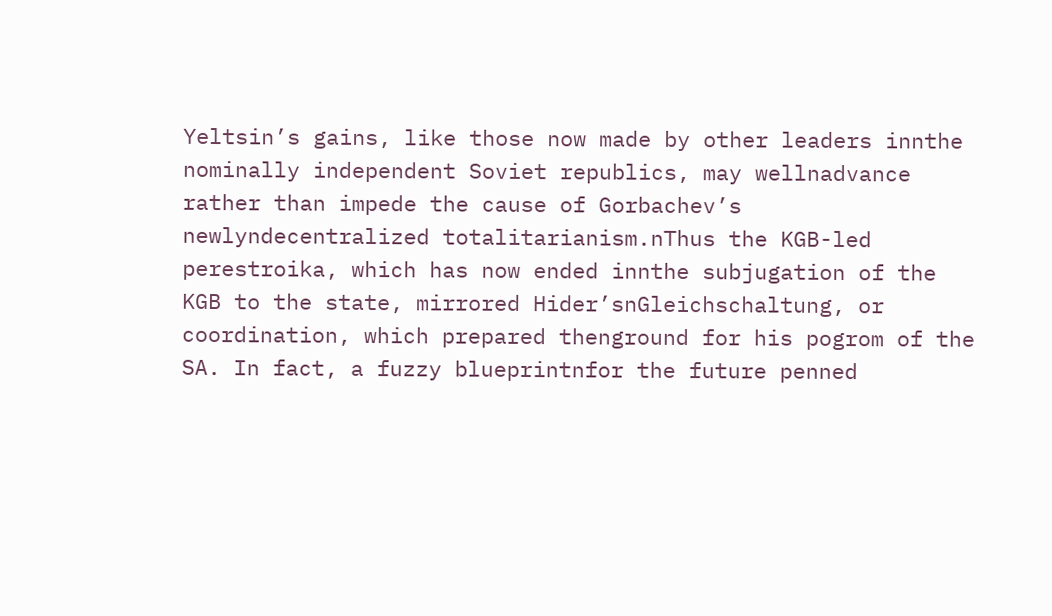Yeltsin’s gains, like those now made by other leaders innthe nominally independent Soviet republics, may wellnadvance rather than impede the cause of Gorbachev’s newlyndecentralized totalitarianism.nThus the KGB-led perestroika, which has now ended innthe subjugation of the KGB to the state, mirrored Hider’snGleichschaltung, or coordination, which prepared thenground for his pogrom of the SA. In fact, a fuzzy blueprintnfor the future penned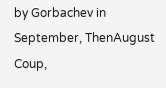by Gorbachev in September, ThenAugust Coup,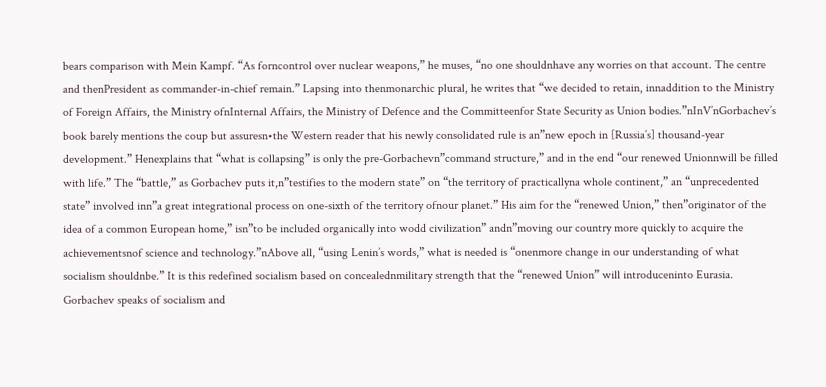bears comparison with Mein Kampf. “As forncontrol over nuclear weapons,” he muses, “no one shouldnhave any worries on that account. The centre and thenPresident as commander-in-chief remain.” Lapsing into thenmonarchic plural, he writes that “we decided to retain, innaddition to the Ministry of Foreign Affairs, the Ministry ofnInternal Affairs, the Ministry of Defence and the Committeenfor State Security as Union bodies.”nInV’nGorbachev’s book barely mentions the coup but assuresn•the Western reader that his newly consolidated rule is an”new epoch in [Russia’s] thousand-year development.” Henexplains that “what is collapsing” is only the pre-Gorbachevn”command structure,” and in the end “our renewed Unionnwill be filled with life.” The “battle,” as Gorbachev puts it,n”testifies to the modern state” on “the territory of practicallyna whole continent,” an “unprecedented state” involved inn”a great integrational process on one-sixth of the territory ofnour planet.” His aim for the “renewed Union,” then”originator of the idea of a common European home,” isn”to be included organically into wodd civilization” andn”moving our country more quickly to acquire the achievementsnof science and technology.”nAbove all, “using Lenin’s words,” what is needed is “onenmore change in our understanding of what socialism shouldnbe.” It is this redefined socialism based on concealednmilitary strength that the “renewed Union” will introduceninto Eurasia. Gorbachev speaks of socialism and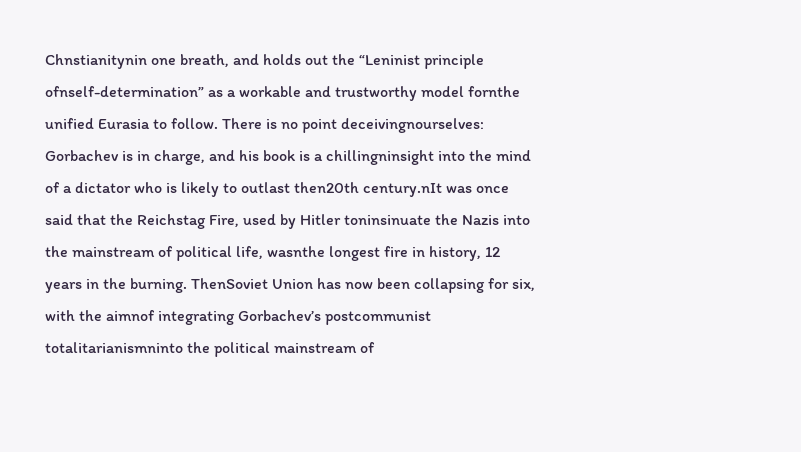Chnstianitynin one breath, and holds out the “Leninist principle ofnself-determination” as a workable and trustworthy model fornthe unified Eurasia to follow. There is no point deceivingnourselves: Gorbachev is in charge, and his book is a chillingninsight into the mind of a dictator who is likely to outlast then20th century.nIt was once said that the Reichstag Fire, used by Hitler toninsinuate the Nazis into the mainstream of political life, wasnthe longest fire in history, 12 years in the burning. ThenSoviet Union has now been collapsing for six, with the aimnof integrating Gorbachev’s postcommunist totalitarianismninto the political mainstream of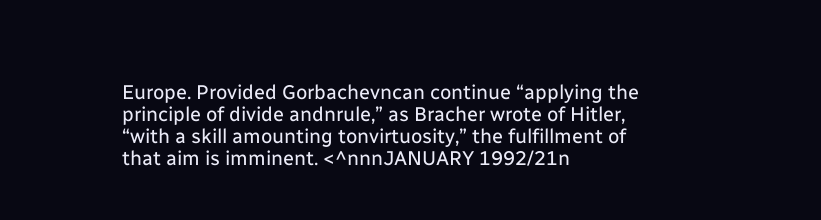Europe. Provided Gorbachevncan continue “applying the principle of divide andnrule,” as Bracher wrote of Hitler, “with a skill amounting tonvirtuosity,” the fulfillment of that aim is imminent. <^nnnJANUARY 1992/21n